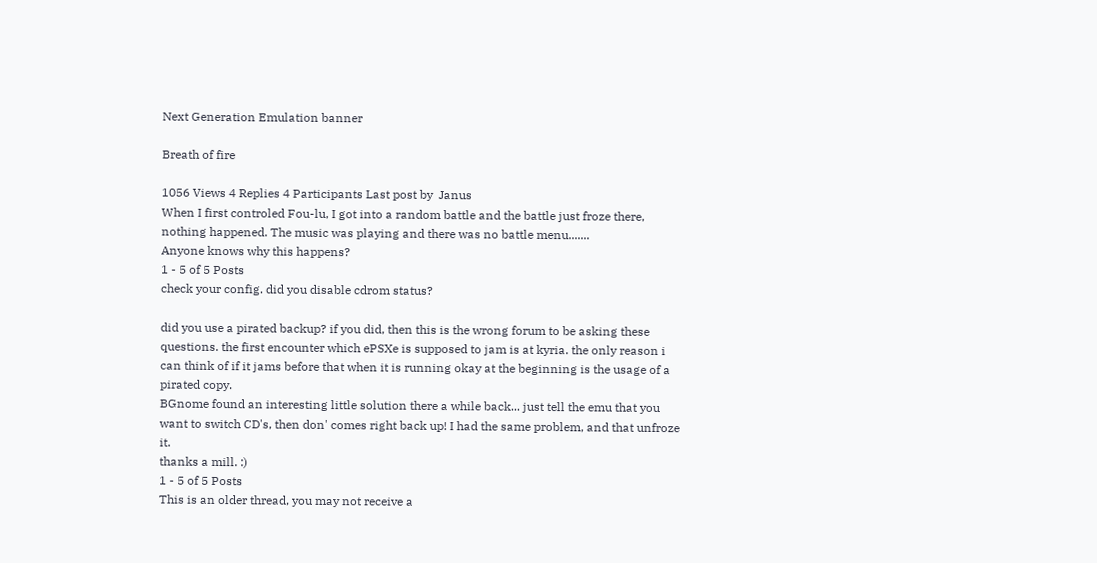Next Generation Emulation banner

Breath of fire

1056 Views 4 Replies 4 Participants Last post by  Janus
When I first controled Fou-lu, I got into a random battle and the battle just froze there, nothing happened. The music was playing and there was no battle menu.......
Anyone knows why this happens?
1 - 5 of 5 Posts
check your config. did you disable cdrom status?

did you use a pirated backup? if you did, then this is the wrong forum to be asking these questions. the first encounter which ePSXe is supposed to jam is at kyria. the only reason i can think of if it jams before that when it is running okay at the beginning is the usage of a pirated copy.
BGnome found an interesting little solution there a while back... just tell the emu that you want to switch CD's, then don' comes right back up! I had the same problem, and that unfroze it.
thanks a mill. :)
1 - 5 of 5 Posts
This is an older thread, you may not receive a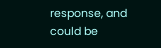response, and could be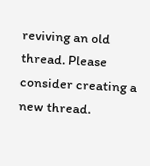reviving an old thread. Please consider creating a new thread.